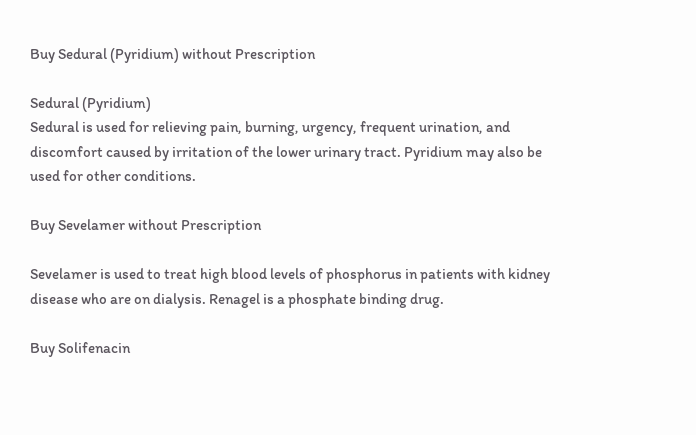Buy Sedural (Pyridium) without Prescription

Sedural (Pyridium)
Sedural is used for relieving pain, burning, urgency, frequent urination, and discomfort caused by irritation of the lower urinary tract. Pyridium may also be used for other conditions.

Buy Sevelamer without Prescription

Sevelamer is used to treat high blood levels of phosphorus in patients with kidney disease who are on dialysis. Renagel is a phosphate binding drug.

Buy Solifenacin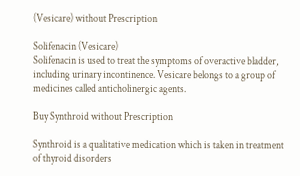(Vesicare) without Prescription

Solifenacin (Vesicare)
Solifenacin is used to treat the symptoms of overactive bladder, including urinary incontinence. Vesicare belongs to a group of medicines called anticholinergic agents.

Buy Synthroid without Prescription

Synthroid is a qualitative medication which is taken in treatment of thyroid disorders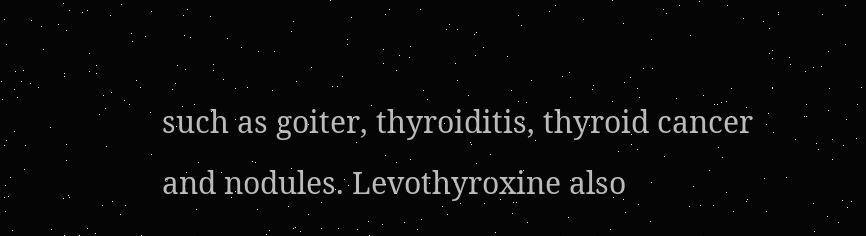such as goiter, thyroiditis, thyroid cancer and nodules. Levothyroxine also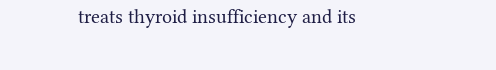treats thyroid insufficiency and its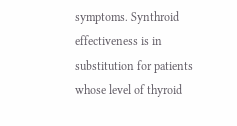symptoms. Synthroid effectiveness is in substitution for patients whose level of thyroid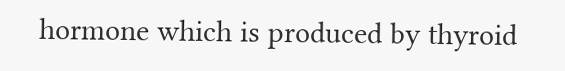hormone which is produced by thyroid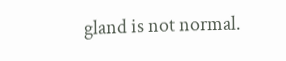gland is not normal.